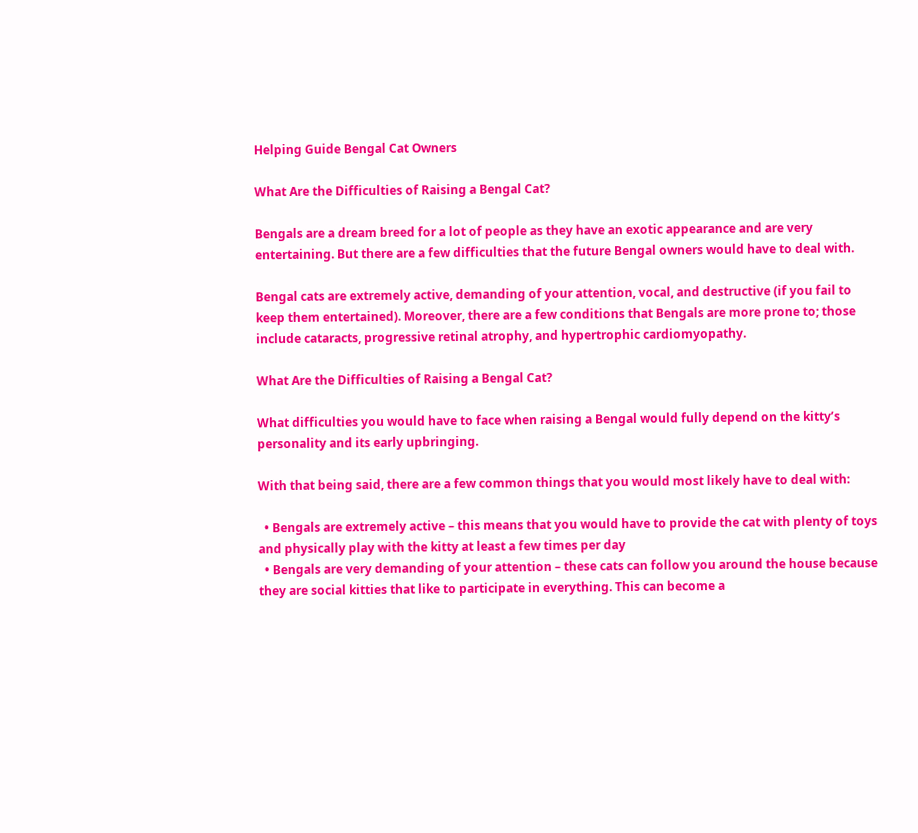Helping Guide Bengal Cat Owners

What Are the Difficulties of Raising a Bengal Cat?

Bengals are a dream breed for a lot of people as they have an exotic appearance and are very entertaining. But there are a few difficulties that the future Bengal owners would have to deal with.

Bengal cats are extremely active, demanding of your attention, vocal, and destructive (if you fail to keep them entertained). Moreover, there are a few conditions that Bengals are more prone to; those include cataracts, progressive retinal atrophy, and hypertrophic cardiomyopathy.

What Are the Difficulties of Raising a Bengal Cat?

What difficulties you would have to face when raising a Bengal would fully depend on the kitty’s personality and its early upbringing.

With that being said, there are a few common things that you would most likely have to deal with:

  • Bengals are extremely active – this means that you would have to provide the cat with plenty of toys and physically play with the kitty at least a few times per day
  • Bengals are very demanding of your attention – these cats can follow you around the house because they are social kitties that like to participate in everything. This can become a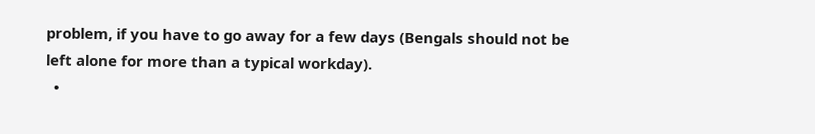problem, if you have to go away for a few days (Bengals should not be left alone for more than a typical workday).
  •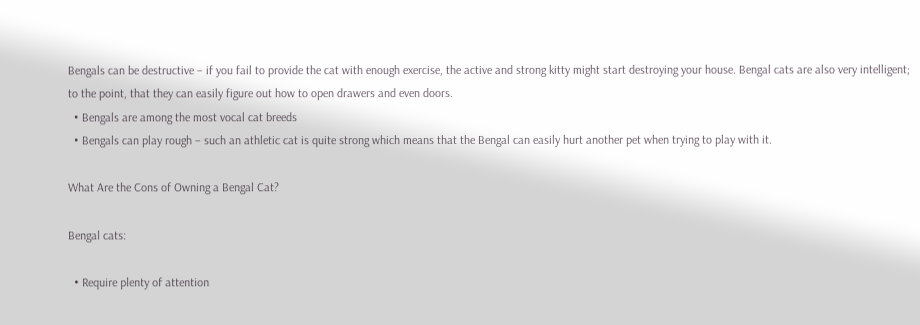Bengals can be destructive – if you fail to provide the cat with enough exercise, the active and strong kitty might start destroying your house. Bengal cats are also very intelligent; to the point, that they can easily figure out how to open drawers and even doors.
  • Bengals are among the most vocal cat breeds
  • Bengals can play rough – such an athletic cat is quite strong which means that the Bengal can easily hurt another pet when trying to play with it.

What Are the Cons of Owning a Bengal Cat?

Bengal cats:

  • Require plenty of attention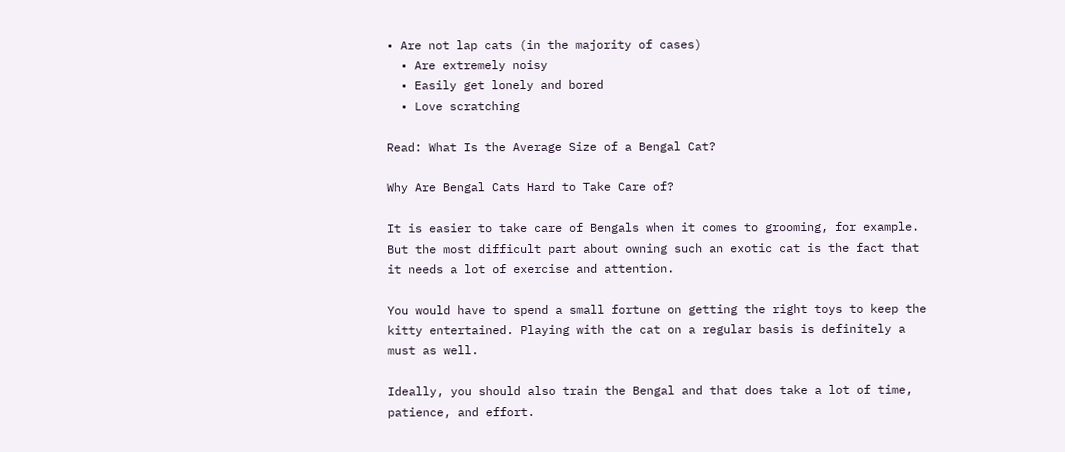• Are not lap cats (in the majority of cases)
  • Are extremely noisy
  • Easily get lonely and bored
  • Love scratching

Read: What Is the Average Size of a Bengal Cat?

Why Are Bengal Cats Hard to Take Care of?

It is easier to take care of Bengals when it comes to grooming, for example. But the most difficult part about owning such an exotic cat is the fact that it needs a lot of exercise and attention.

You would have to spend a small fortune on getting the right toys to keep the kitty entertained. Playing with the cat on a regular basis is definitely a must as well.

Ideally, you should also train the Bengal and that does take a lot of time, patience, and effort.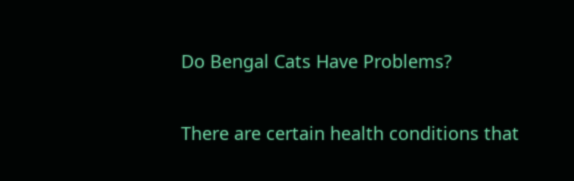Do Bengal Cats Have Problems?

There are certain health conditions that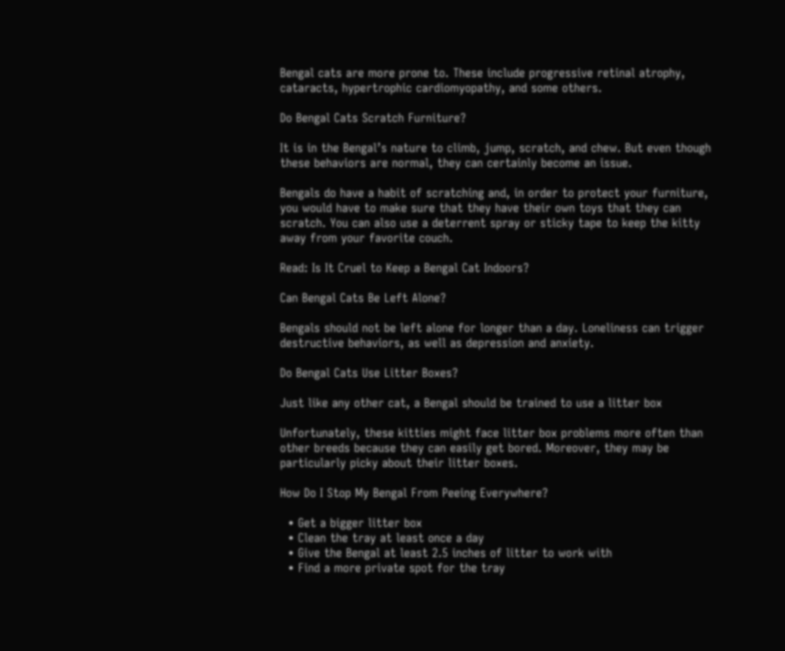Bengal cats are more prone to. These include progressive retinal atrophy, cataracts, hypertrophic cardiomyopathy, and some others.

Do Bengal Cats Scratch Furniture?

It is in the Bengal’s nature to climb, jump, scratch, and chew. But even though these behaviors are normal, they can certainly become an issue.

Bengals do have a habit of scratching and, in order to protect your furniture, you would have to make sure that they have their own toys that they can scratch. You can also use a deterrent spray or sticky tape to keep the kitty away from your favorite couch.

Read: Is It Cruel to Keep a Bengal Cat Indoors?

Can Bengal Cats Be Left Alone?

Bengals should not be left alone for longer than a day. Loneliness can trigger destructive behaviors, as well as depression and anxiety.

Do Bengal Cats Use Litter Boxes?

Just like any other cat, a Bengal should be trained to use a litter box

Unfortunately, these kitties might face litter box problems more often than other breeds because they can easily get bored. Moreover, they may be particularly picky about their litter boxes.

How Do I Stop My Bengal From Peeing Everywhere?

  • Get a bigger litter box
  • Clean the tray at least once a day
  • Give the Bengal at least 2.5 inches of litter to work with
  • Find a more private spot for the tray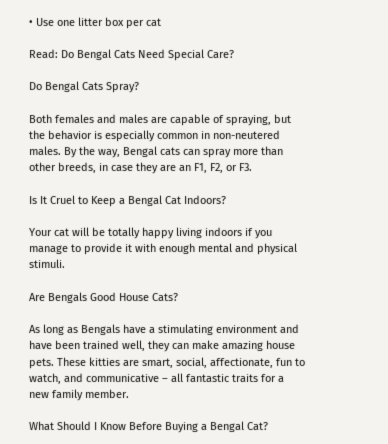• Use one litter box per cat

Read: Do Bengal Cats Need Special Care?

Do Bengal Cats Spray?

Both females and males are capable of spraying, but the behavior is especially common in non-neutered males. By the way, Bengal cats can spray more than other breeds, in case they are an F1, F2, or F3.

Is It Cruel to Keep a Bengal Cat Indoors?

Your cat will be totally happy living indoors if you manage to provide it with enough mental and physical stimuli.

Are Bengals Good House Cats?

As long as Bengals have a stimulating environment and have been trained well, they can make amazing house pets. These kitties are smart, social, affectionate, fun to watch, and communicative – all fantastic traits for a new family member.

What Should I Know Before Buying a Bengal Cat?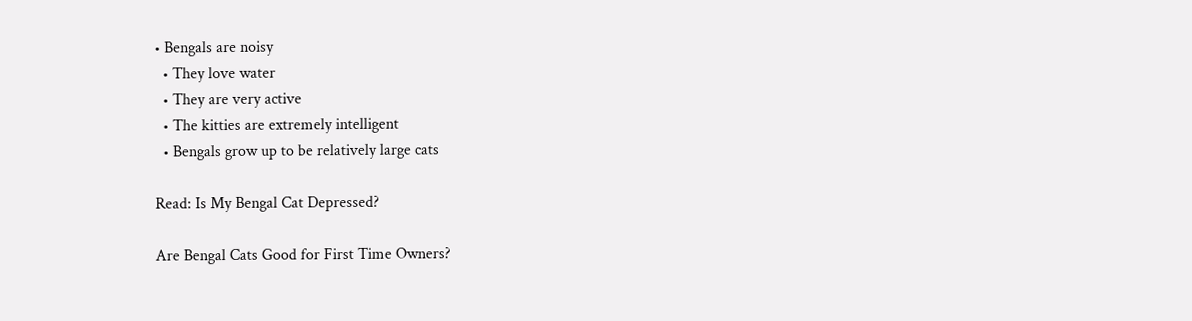• Bengals are noisy
  • They love water
  • They are very active
  • The kitties are extremely intelligent
  • Bengals grow up to be relatively large cats

Read: Is My Bengal Cat Depressed?

Are Bengal Cats Good for First Time Owners?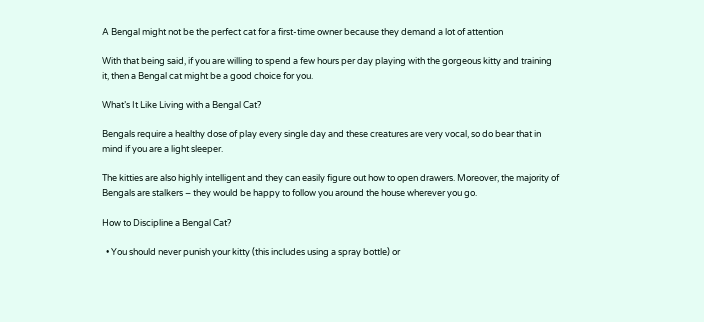A Bengal might not be the perfect cat for a first-time owner because they demand a lot of attention

With that being said, if you are willing to spend a few hours per day playing with the gorgeous kitty and training it, then a Bengal cat might be a good choice for you.

What’s It Like Living with a Bengal Cat?

Bengals require a healthy dose of play every single day and these creatures are very vocal, so do bear that in mind if you are a light sleeper.

The kitties are also highly intelligent and they can easily figure out how to open drawers. Moreover, the majority of Bengals are stalkers – they would be happy to follow you around the house wherever you go.

How to Discipline a Bengal Cat?

  • You should never punish your kitty (this includes using a spray bottle) or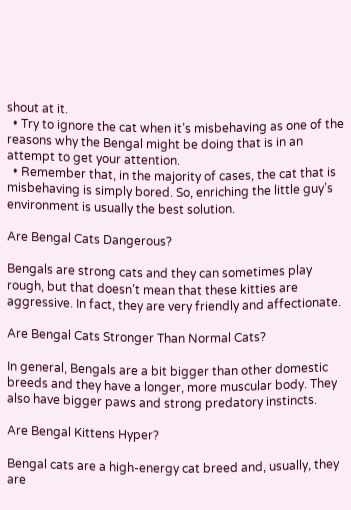shout at it.
  • Try to ignore the cat when it’s misbehaving as one of the reasons why the Bengal might be doing that is in an attempt to get your attention.
  • Remember that, in the majority of cases, the cat that is misbehaving is simply bored. So, enriching the little guy’s environment is usually the best solution.

Are Bengal Cats Dangerous?

Bengals are strong cats and they can sometimes play rough, but that doesn’t mean that these kitties are aggressive. In fact, they are very friendly and affectionate.

Are Bengal Cats Stronger Than Normal Cats?

In general, Bengals are a bit bigger than other domestic breeds and they have a longer, more muscular body. They also have bigger paws and strong predatory instincts.

Are Bengal Kittens Hyper?

Bengal cats are a high-energy cat breed and, usually, they are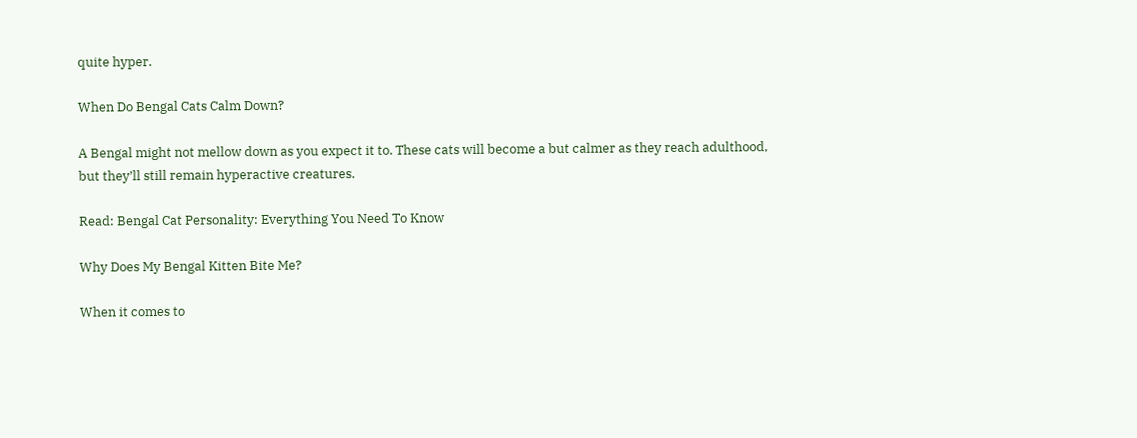quite hyper.

When Do Bengal Cats Calm Down?

A Bengal might not mellow down as you expect it to. These cats will become a but calmer as they reach adulthood, but they’ll still remain hyperactive creatures.

Read: Bengal Cat Personality: Everything You Need To Know

Why Does My Bengal Kitten Bite Me?

When it comes to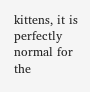kittens, it is perfectly normal for the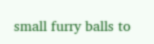small furry balls to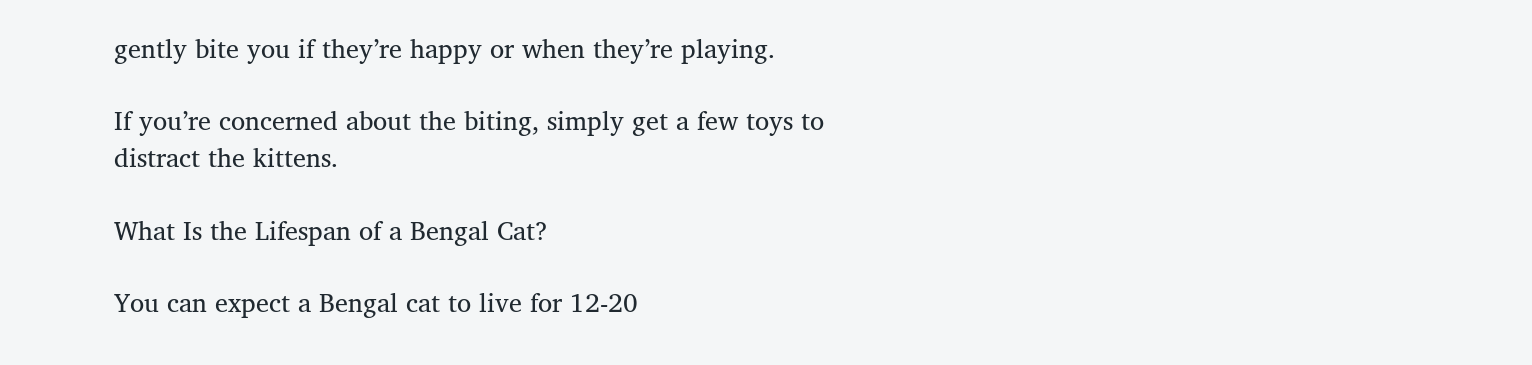gently bite you if they’re happy or when they’re playing.

If you’re concerned about the biting, simply get a few toys to distract the kittens.

What Is the Lifespan of a Bengal Cat?

You can expect a Bengal cat to live for 12-20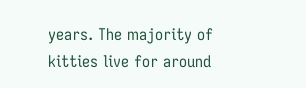years. The majority of kitties live for around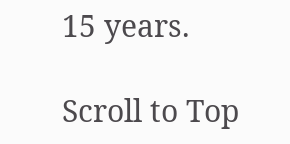15 years.

Scroll to Top